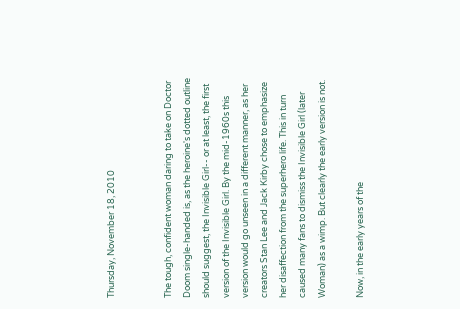Thursday, November 18, 2010


The tough, confident woman daring to take on Doctor Doom single-handed is, as the heroine's dotted outline should suggest, the Invisible Girl-- or at least, the first version of the Invisible Girl. By the mid-1960s this version would go unseen in a different manner, as her creators Stan Lee and Jack Kirby chose to emphasize her disaffection from the superhero life. This in turn caused many fans to dismiss the Invisible Girl (later Woman) as a wimp. But clearly the early version is not.

Now, in the early years of the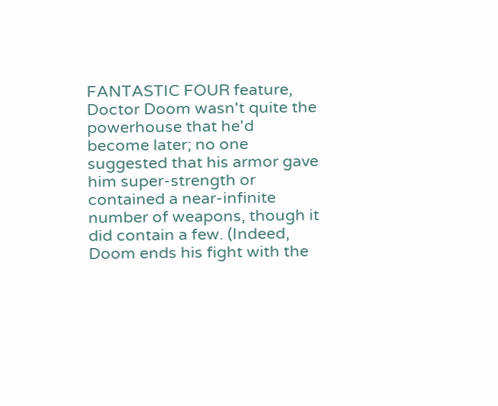FANTASTIC FOUR feature, Doctor Doom wasn't quite the powerhouse that he'd become later; no one suggested that his armor gave him super-strength or contained a near-infinite number of weapons, though it did contain a few. (Indeed, Doom ends his fight with the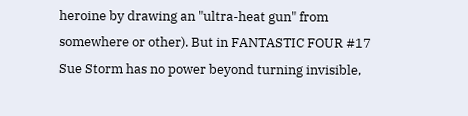heroine by drawing an "ultra-heat gun" from somewhere or other). But in FANTASTIC FOUR #17 Sue Storm has no power beyond turning invisible,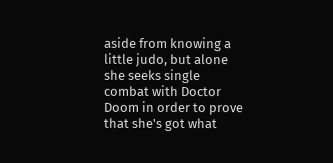aside from knowing a little judo, but alone she seeks single combat with Doctor Doom in order to prove that she's got what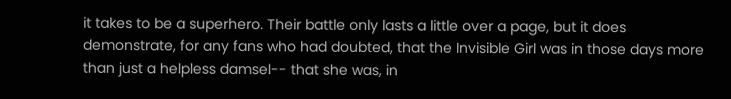it takes to be a superhero. Their battle only lasts a little over a page, but it does demonstrate, for any fans who had doubted, that the Invisible Girl was in those days more than just a helpless damsel-- that she was, in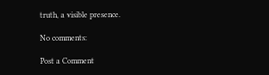truth, a visible presence.

No comments:

Post a Comment